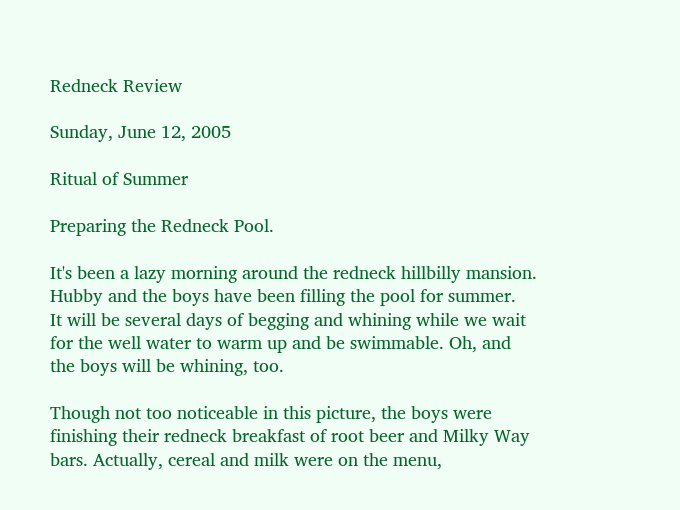Redneck Review

Sunday, June 12, 2005

Ritual of Summer

Preparing the Redneck Pool.

It's been a lazy morning around the redneck hillbilly mansion.
Hubby and the boys have been filling the pool for summer.
It will be several days of begging and whining while we wait
for the well water to warm up and be swimmable. Oh, and
the boys will be whining, too.

Though not too noticeable in this picture, the boys were
finishing their redneck breakfast of root beer and Milky Way
bars. Actually, cereal and milk were on the menu,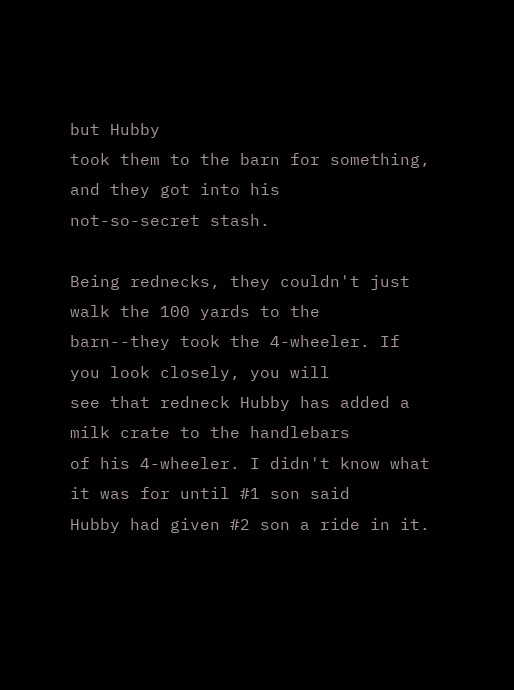but Hubby
took them to the barn for something, and they got into his
not-so-secret stash.

Being rednecks, they couldn't just walk the 100 yards to the
barn--they took the 4-wheeler. If you look closely, you will
see that redneck Hubby has added a milk crate to the handlebars
of his 4-wheeler. I didn't know what it was for until #1 son said
Hubby had given #2 son a ride in it.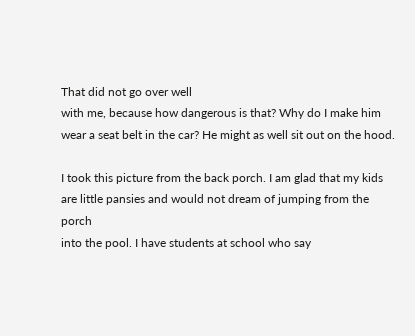That did not go over well
with me, because how dangerous is that? Why do I make him
wear a seat belt in the car? He might as well sit out on the hood.

I took this picture from the back porch. I am glad that my kids
are little pansies and would not dream of jumping from the porch
into the pool. I have students at school who say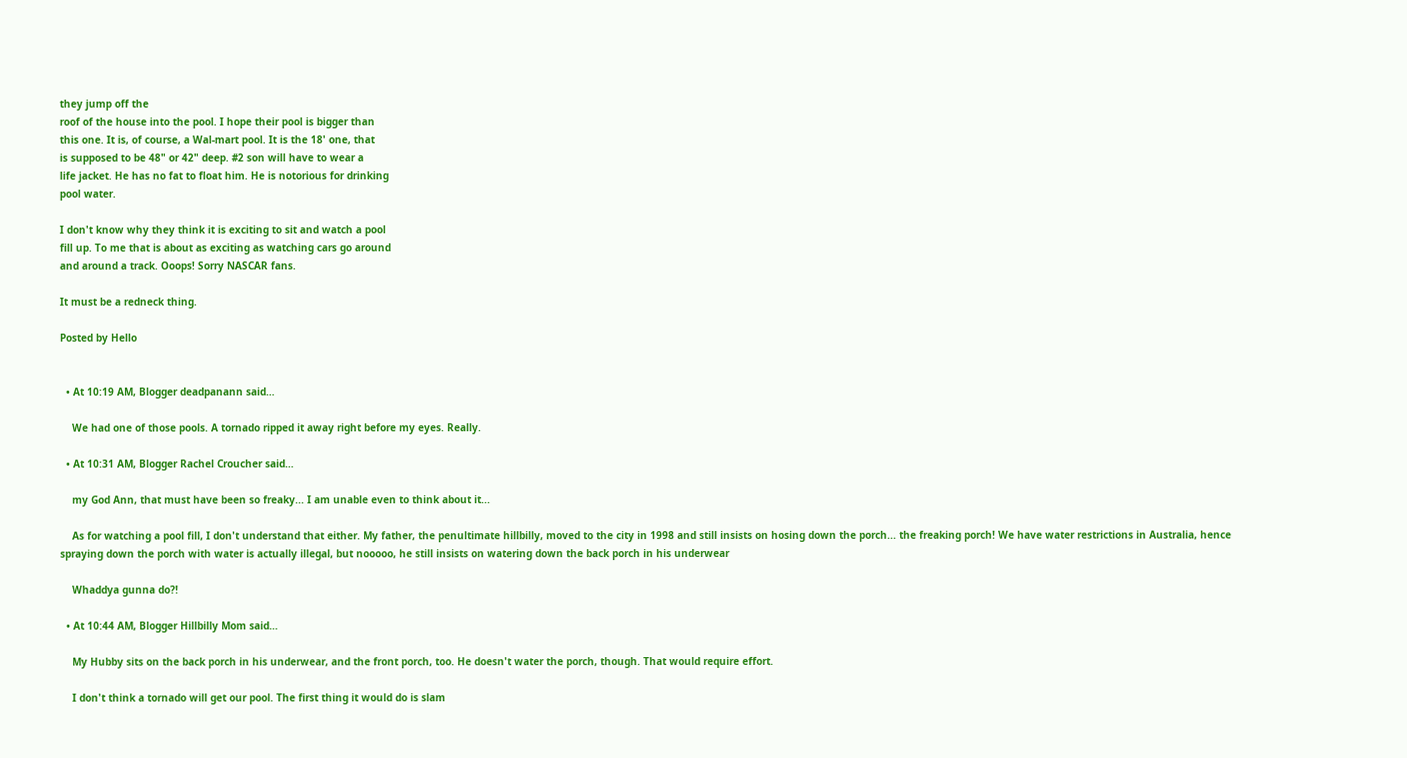they jump off the
roof of the house into the pool. I hope their pool is bigger than
this one. It is, of course, a Wal-mart pool. It is the 18' one, that
is supposed to be 48" or 42" deep. #2 son will have to wear a
life jacket. He has no fat to float him. He is notorious for drinking
pool water.

I don't know why they think it is exciting to sit and watch a pool
fill up. To me that is about as exciting as watching cars go around
and around a track. Ooops! Sorry NASCAR fans.

It must be a redneck thing.

Posted by Hello


  • At 10:19 AM, Blogger deadpanann said…

    We had one of those pools. A tornado ripped it away right before my eyes. Really.

  • At 10:31 AM, Blogger Rachel Croucher said…

    my God Ann, that must have been so freaky... I am unable even to think about it...

    As for watching a pool fill, I don't understand that either. My father, the penultimate hillbilly, moved to the city in 1998 and still insists on hosing down the porch... the freaking porch! We have water restrictions in Australia, hence spraying down the porch with water is actually illegal, but nooooo, he still insists on watering down the back porch in his underwear

    Whaddya gunna do?!

  • At 10:44 AM, Blogger Hillbilly Mom said…

    My Hubby sits on the back porch in his underwear, and the front porch, too. He doesn't water the porch, though. That would require effort.

    I don't think a tornado will get our pool. The first thing it would do is slam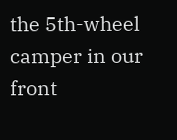the 5th-wheel camper in our front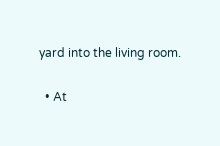yard into the living room.

  • At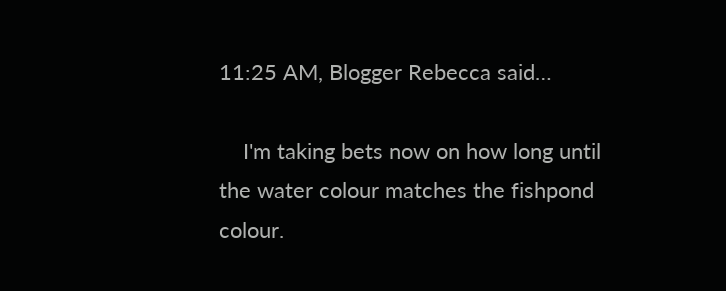11:25 AM, Blogger Rebecca said…

    I'm taking bets now on how long until the water colour matches the fishpond colour.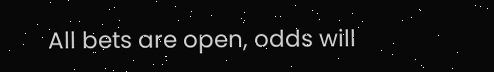All bets are open, odds will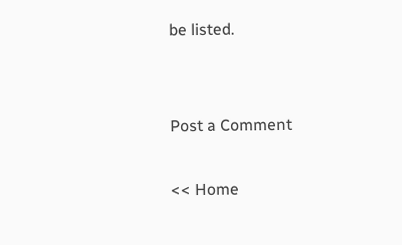be listed.


Post a Comment

<< Home